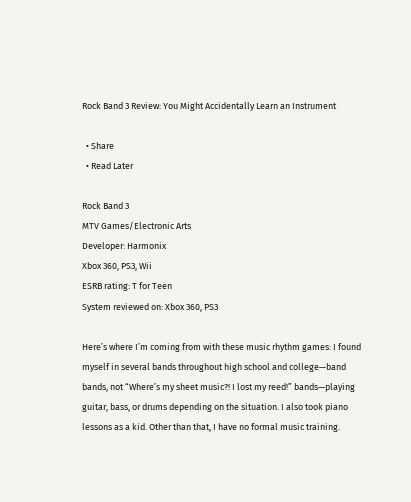Rock Band 3 Review: You Might Accidentally Learn an Instrument

  • Share
  • Read Later

Rock Band 3
MTV Games/Electronic Arts
Developer: Harmonix
Xbox 360, PS3, Wii
ESRB rating: T for Teen
System reviewed on: Xbox 360, PS3

Here’s where I’m coming from with these music rhythm games: I found myself in several bands throughout high school and college—band bands, not “Where’s my sheet music?! I lost my reed!” bands—playing guitar, bass, or drums depending on the situation. I also took piano lessons as a kid. Other than that, I have no formal music training.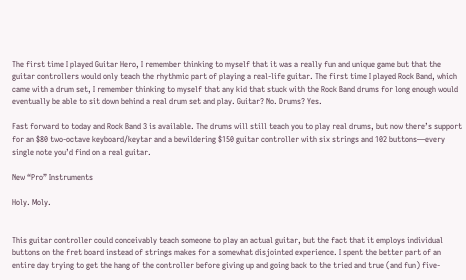The first time I played Guitar Hero, I remember thinking to myself that it was a really fun and unique game but that the guitar controllers would only teach the rhythmic part of playing a real-life guitar. The first time I played Rock Band, which came with a drum set, I remember thinking to myself that any kid that stuck with the Rock Band drums for long enough would eventually be able to sit down behind a real drum set and play. Guitar? No. Drums? Yes.

Fast forward to today and Rock Band 3 is available. The drums will still teach you to play real drums, but now there’s support for an $80 two-octave keyboard/keytar and a bewildering $150 guitar controller with six strings and 102 buttons—every single note you’d find on a real guitar.

New “Pro” Instruments

Holy. Moly.


This guitar controller could conceivably teach someone to play an actual guitar, but the fact that it employs individual buttons on the fret board instead of strings makes for a somewhat disjointed experience. I spent the better part of an entire day trying to get the hang of the controller before giving up and going back to the tried and true (and fun) five-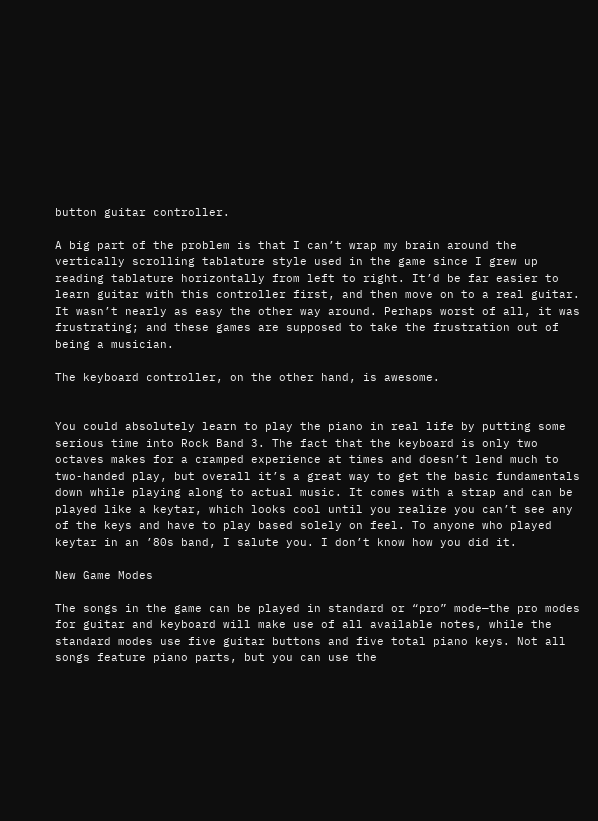button guitar controller.

A big part of the problem is that I can’t wrap my brain around the vertically scrolling tablature style used in the game since I grew up reading tablature horizontally from left to right. It’d be far easier to learn guitar with this controller first, and then move on to a real guitar. It wasn’t nearly as easy the other way around. Perhaps worst of all, it was frustrating; and these games are supposed to take the frustration out of being a musician.

The keyboard controller, on the other hand, is awesome.


You could absolutely learn to play the piano in real life by putting some serious time into Rock Band 3. The fact that the keyboard is only two octaves makes for a cramped experience at times and doesn’t lend much to two-handed play, but overall it’s a great way to get the basic fundamentals down while playing along to actual music. It comes with a strap and can be played like a keytar, which looks cool until you realize you can’t see any of the keys and have to play based solely on feel. To anyone who played keytar in an ’80s band, I salute you. I don’t know how you did it.

New Game Modes

The songs in the game can be played in standard or “pro” mode—the pro modes for guitar and keyboard will make use of all available notes, while the standard modes use five guitar buttons and five total piano keys. Not all songs feature piano parts, but you can use the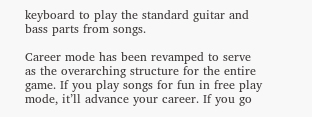keyboard to play the standard guitar and bass parts from songs.

Career mode has been revamped to serve as the overarching structure for the entire game. If you play songs for fun in free play mode, it’ll advance your career. If you go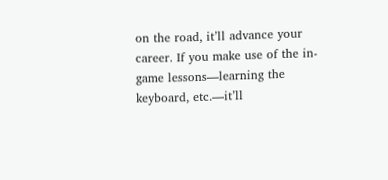on the road, it’ll advance your career. If you make use of the in-game lessons—learning the keyboard, etc.—it’ll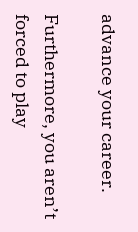advance your career.

Furthermore, you aren’t forced to play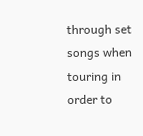through set songs when touring in order to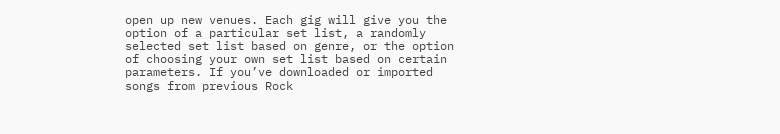open up new venues. Each gig will give you the option of a particular set list, a randomly selected set list based on genre, or the option of choosing your own set list based on certain parameters. If you’ve downloaded or imported songs from previous Rock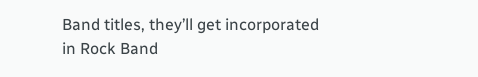Band titles, they’ll get incorporated in Rock Band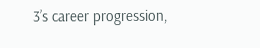3’s career progression,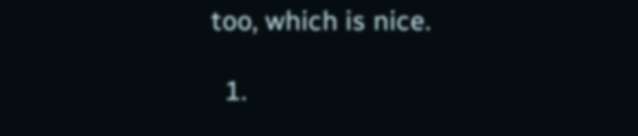too, which is nice.

  1.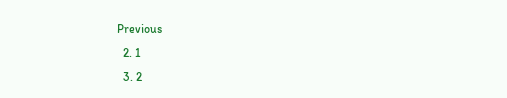Previous
  2. 1
  3. 2